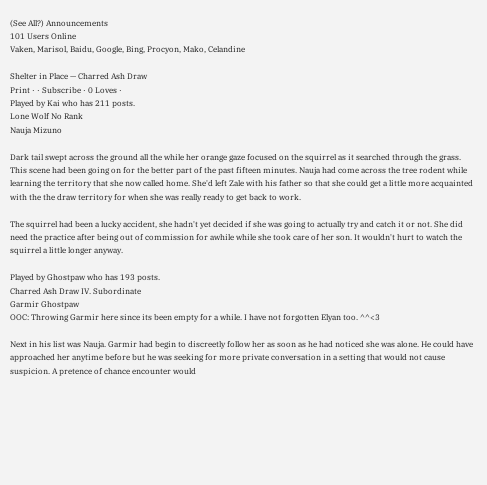(See All?) Announcements
101 Users Online
Vaken, Marisol, Baidu, Google, Bing, Procyon, Mako, Celandine

Shelter in Place — Charred Ash Draw
Print · · Subscribe · 0 Loves ·
Played by Kai who has 211 posts.
Lone Wolf No Rank
Nauja Mizuno

Dark tail swept across the ground all the while her orange gaze focused on the squirrel as it searched through the grass. This scene had been going on for the better part of the past fifteen minutes. Nauja had come across the tree rodent while learning the territory that she now called home. She'd left Zale with his father so that she could get a little more acquainted with the the draw territory for when she was really ready to get back to work.

The squirrel had been a lucky accident, she hadn't yet decided if she was going to actually try and catch it or not. She did need the practice after being out of commission for awhile while she took care of her son. It wouldn't hurt to watch the squirrel a little longer anyway.

Played by Ghostpaw who has 193 posts.
Charred Ash Draw IV. Subordinate
Garmir Ghostpaw
OOC: Throwing Garmir here since its been empty for a while. I have not forgotten Elyan too. ^^<3

Next in his list was Nauja. Garmir had begin to discreetly follow her as soon as he had noticed she was alone. He could have approached her anytime before but he was seeking for more private conversation in a setting that would not cause suspicion. A pretence of chance encounter would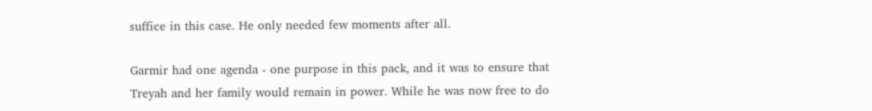suffice in this case. He only needed few moments after all.

Garmir had one agenda - one purpose in this pack, and it was to ensure that Treyah and her family would remain in power. While he was now free to do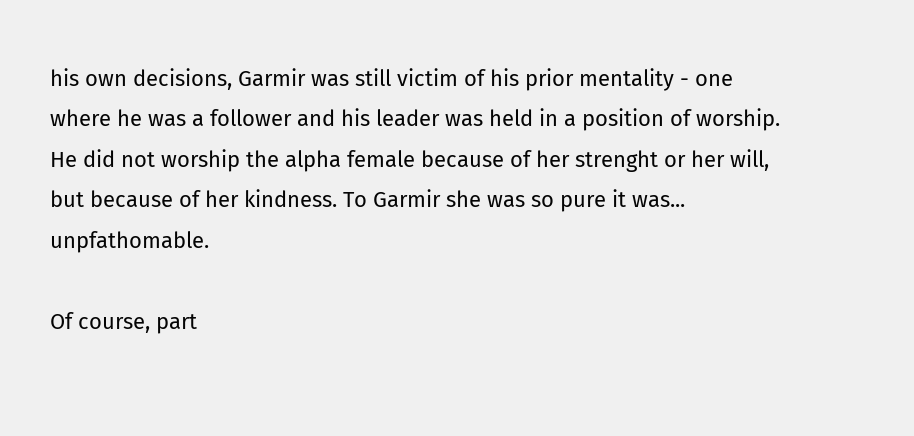his own decisions, Garmir was still victim of his prior mentality - one where he was a follower and his leader was held in a position of worship. He did not worship the alpha female because of her strenght or her will, but because of her kindness. To Garmir she was so pure it was... unpfathomable.

Of course, part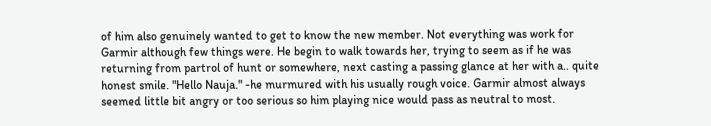of him also genuinely wanted to get to know the new member. Not everything was work for Garmir although few things were. He begin to walk towards her, trying to seem as if he was returning from partrol of hunt or somewhere, next casting a passing glance at her with a.. quite honest smile. "Hello Nauja." -he murmured with his usually rough voice. Garmir almost always seemed little bit angry or too serious so him playing nice would pass as neutral to most.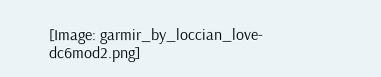[Image: garmir_by_loccian_love-dc6mod2.png]